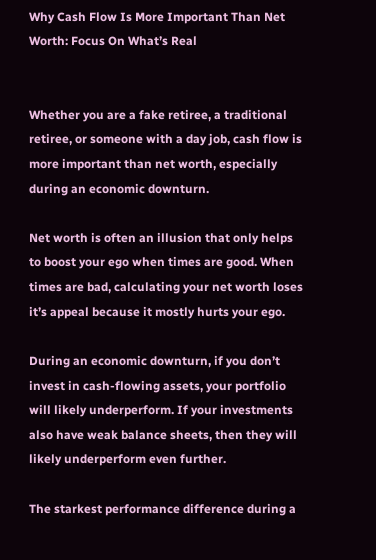Why Cash Flow Is More Important Than Net Worth: Focus On What’s Real


Whether you are a fake retiree, a traditional retiree, or someone with a day job, cash flow is more important than net worth, especially during an economic downturn.

Net worth is often an illusion that only helps to boost your ego when times are good. When times are bad, calculating your net worth loses it’s appeal because it mostly hurts your ego.

During an economic downturn, if you don’t invest in cash-flowing assets, your portfolio will likely underperform. If your investments also have weak balance sheets, then they will likely underperform even further.

The starkest performance difference during a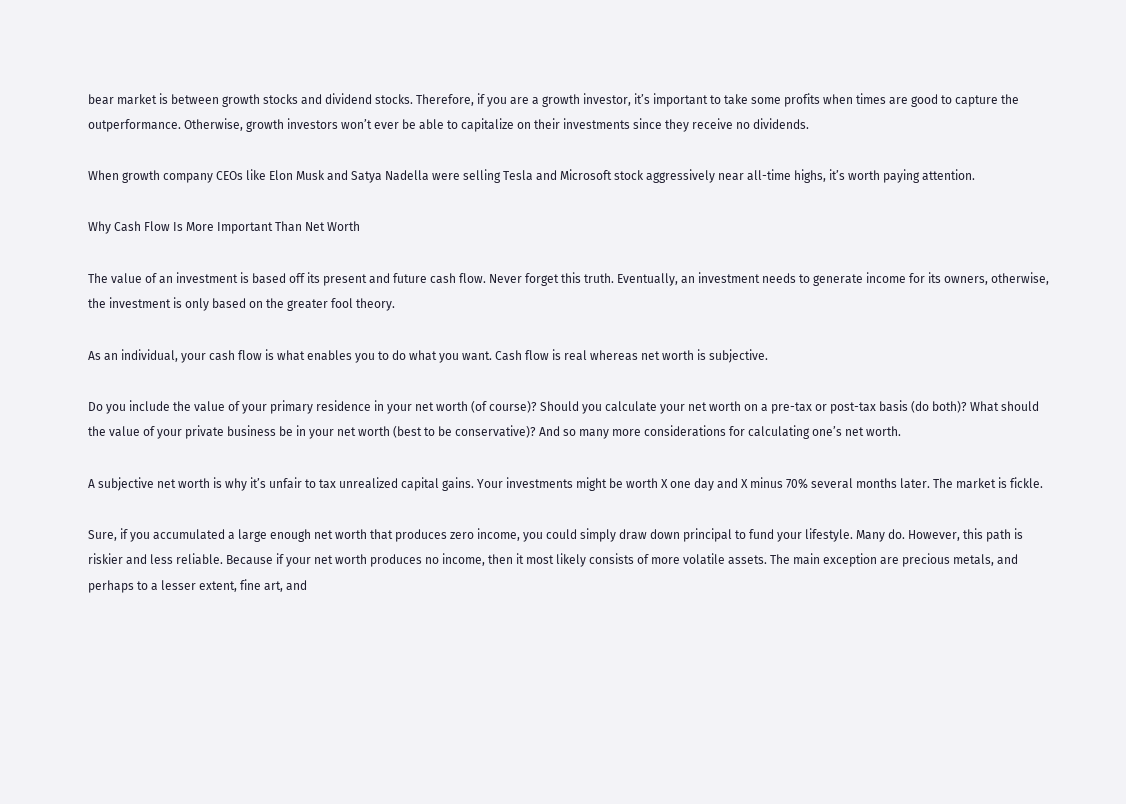bear market is between growth stocks and dividend stocks. Therefore, if you are a growth investor, it’s important to take some profits when times are good to capture the outperformance. Otherwise, growth investors won’t ever be able to capitalize on their investments since they receive no dividends.

When growth company CEOs like Elon Musk and Satya Nadella were selling Tesla and Microsoft stock aggressively near all-time highs, it’s worth paying attention.

Why Cash Flow Is More Important Than Net Worth

The value of an investment is based off its present and future cash flow. Never forget this truth. Eventually, an investment needs to generate income for its owners, otherwise, the investment is only based on the greater fool theory.

As an individual, your cash flow is what enables you to do what you want. Cash flow is real whereas net worth is subjective.

Do you include the value of your primary residence in your net worth (of course)? Should you calculate your net worth on a pre-tax or post-tax basis (do both)? What should the value of your private business be in your net worth (best to be conservative)? And so many more considerations for calculating one’s net worth.

A subjective net worth is why it’s unfair to tax unrealized capital gains. Your investments might be worth X one day and X minus 70% several months later. The market is fickle.

Sure, if you accumulated a large enough net worth that produces zero income, you could simply draw down principal to fund your lifestyle. Many do. However, this path is riskier and less reliable. Because if your net worth produces no income, then it most likely consists of more volatile assets. The main exception are precious metals, and perhaps to a lesser extent, fine art, and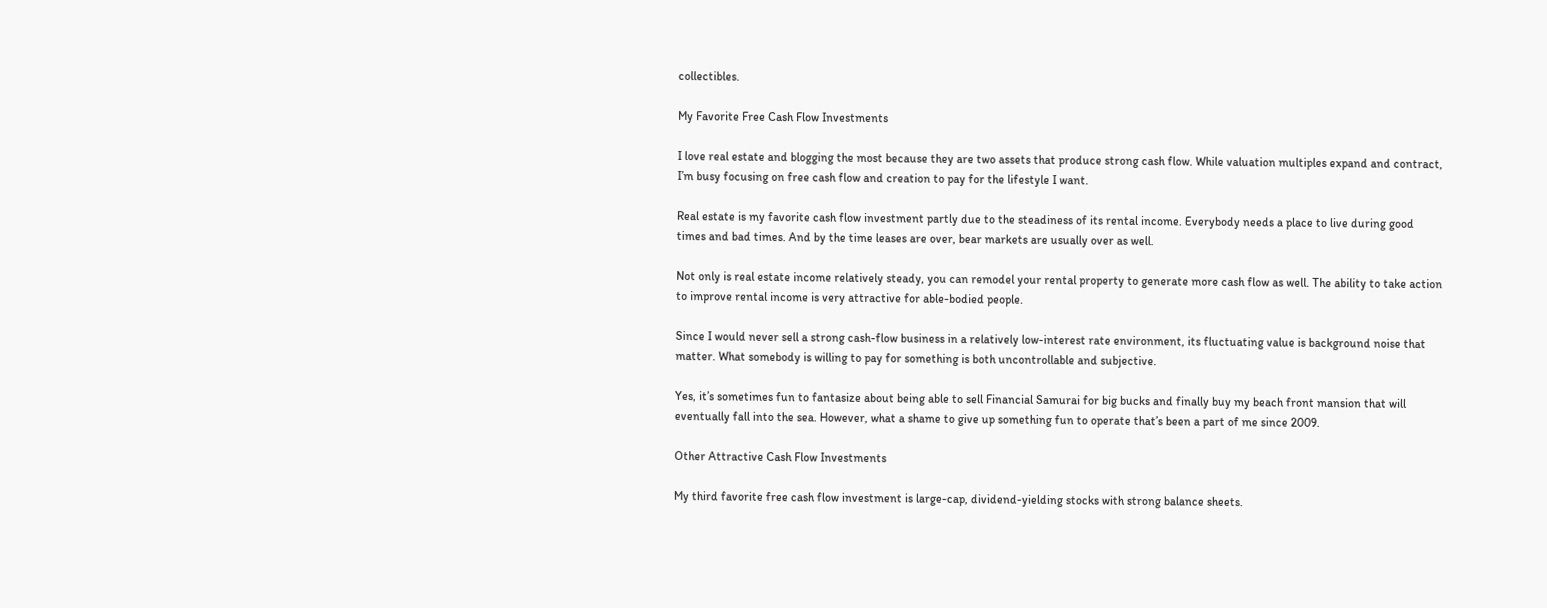collectibles.

My Favorite Free Cash Flow Investments

I love real estate and blogging the most because they are two assets that produce strong cash flow. While valuation multiples expand and contract, I’m busy focusing on free cash flow and creation to pay for the lifestyle I want.

Real estate is my favorite cash flow investment partly due to the steadiness of its rental income. Everybody needs a place to live during good times and bad times. And by the time leases are over, bear markets are usually over as well.

Not only is real estate income relatively steady, you can remodel your rental property to generate more cash flow as well. The ability to take action to improve rental income is very attractive for able-bodied people.

Since I would never sell a strong cash-flow business in a relatively low-interest rate environment, its fluctuating value is background noise that matter. What somebody is willing to pay for something is both uncontrollable and subjective.

Yes, it’s sometimes fun to fantasize about being able to sell Financial Samurai for big bucks and finally buy my beach front mansion that will eventually fall into the sea. However, what a shame to give up something fun to operate that’s been a part of me since 2009.

Other Attractive Cash Flow Investments

My third favorite free cash flow investment is large-cap, dividend-yielding stocks with strong balance sheets.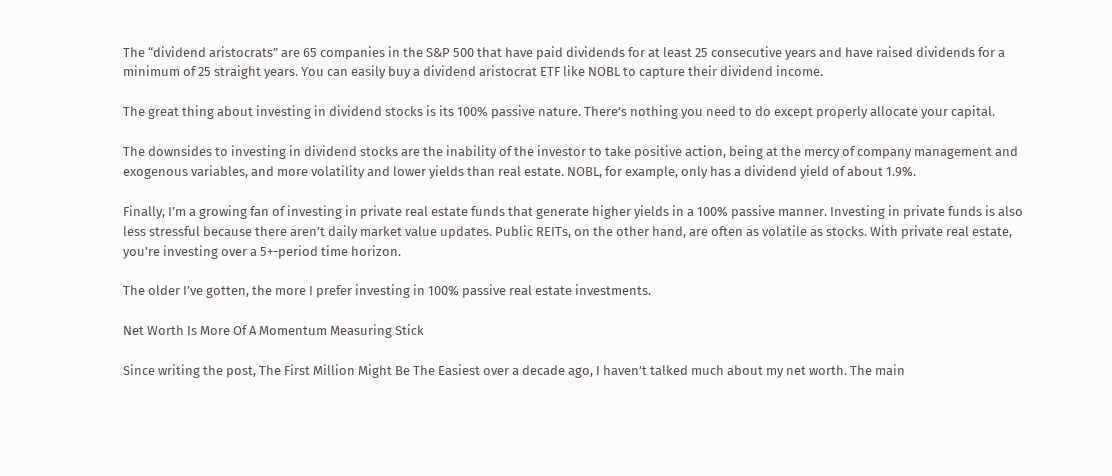The “dividend aristocrats” are 65 companies in the S&P 500 that have paid dividends for at least 25 consecutive years and have raised dividends for a minimum of 25 straight years. You can easily buy a dividend aristocrat ETF like NOBL to capture their dividend income.

The great thing about investing in dividend stocks is its 100% passive nature. There’s nothing you need to do except properly allocate your capital.

The downsides to investing in dividend stocks are the inability of the investor to take positive action, being at the mercy of company management and exogenous variables, and more volatility and lower yields than real estate. NOBL, for example, only has a dividend yield of about 1.9%.

Finally, I’m a growing fan of investing in private real estate funds that generate higher yields in a 100% passive manner. Investing in private funds is also less stressful because there aren’t daily market value updates. Public REITs, on the other hand, are often as volatile as stocks. With private real estate, you’re investing over a 5+-period time horizon.

The older I’ve gotten, the more I prefer investing in 100% passive real estate investments.

Net Worth Is More Of A Momentum Measuring Stick

Since writing the post, The First Million Might Be The Easiest over a decade ago, I haven’t talked much about my net worth. The main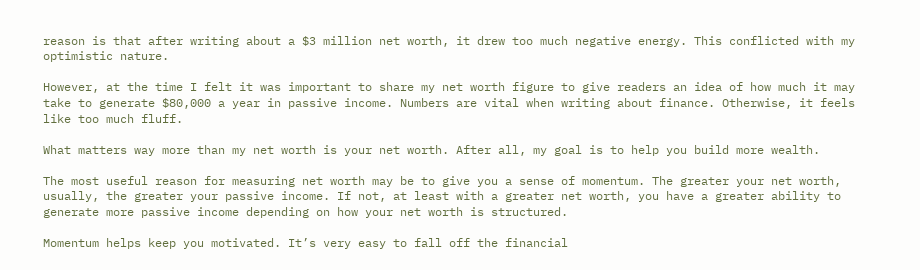reason is that after writing about a $3 million net worth, it drew too much negative energy. This conflicted with my optimistic nature.

However, at the time I felt it was important to share my net worth figure to give readers an idea of how much it may take to generate $80,000 a year in passive income. Numbers are vital when writing about finance. Otherwise, it feels like too much fluff.

What matters way more than my net worth is your net worth. After all, my goal is to help you build more wealth.

The most useful reason for measuring net worth may be to give you a sense of momentum. The greater your net worth, usually, the greater your passive income. If not, at least with a greater net worth, you have a greater ability to generate more passive income depending on how your net worth is structured.

Momentum helps keep you motivated. It’s very easy to fall off the financial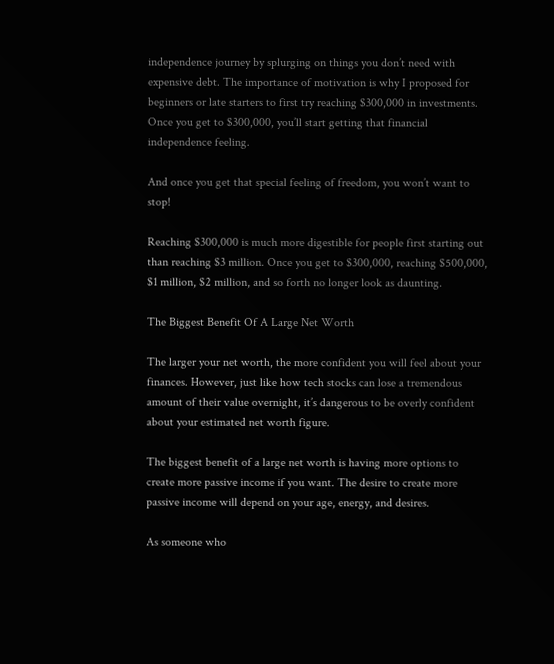independence journey by splurging on things you don’t need with expensive debt. The importance of motivation is why I proposed for beginners or late starters to first try reaching $300,000 in investments. Once you get to $300,000, you’ll start getting that financial independence feeling.

And once you get that special feeling of freedom, you won’t want to stop!

Reaching $300,000 is much more digestible for people first starting out than reaching $3 million. Once you get to $300,000, reaching $500,000, $1 million, $2 million, and so forth no longer look as daunting.

The Biggest Benefit Of A Large Net Worth

The larger your net worth, the more confident you will feel about your finances. However, just like how tech stocks can lose a tremendous amount of their value overnight, it’s dangerous to be overly confident about your estimated net worth figure.

The biggest benefit of a large net worth is having more options to create more passive income if you want. The desire to create more passive income will depend on your age, energy, and desires.

As someone who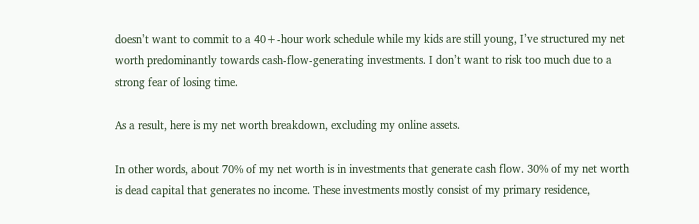doesn’t want to commit to a 40+-hour work schedule while my kids are still young, I’ve structured my net worth predominantly towards cash-flow-generating investments. I don’t want to risk too much due to a strong fear of losing time.

As a result, here is my net worth breakdown, excluding my online assets.

In other words, about 70% of my net worth is in investments that generate cash flow. 30% of my net worth is dead capital that generates no income. These investments mostly consist of my primary residence,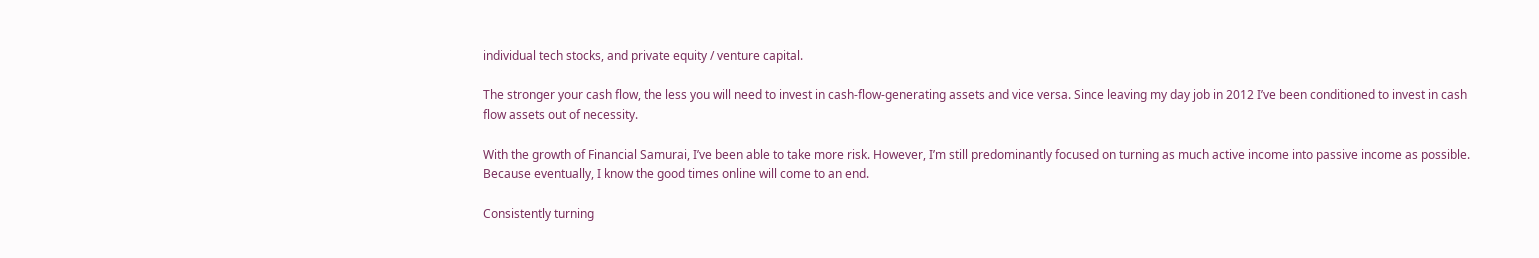individual tech stocks, and private equity / venture capital.

The stronger your cash flow, the less you will need to invest in cash-flow-generating assets and vice versa. Since leaving my day job in 2012 I’ve been conditioned to invest in cash flow assets out of necessity.

With the growth of Financial Samurai, I’ve been able to take more risk. However, I’m still predominantly focused on turning as much active income into passive income as possible. Because eventually, I know the good times online will come to an end.

Consistently turning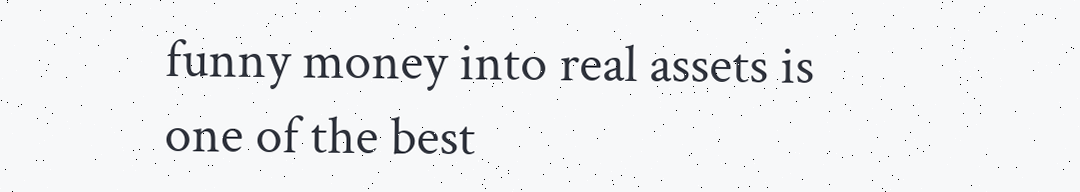funny money into real assets is one of the best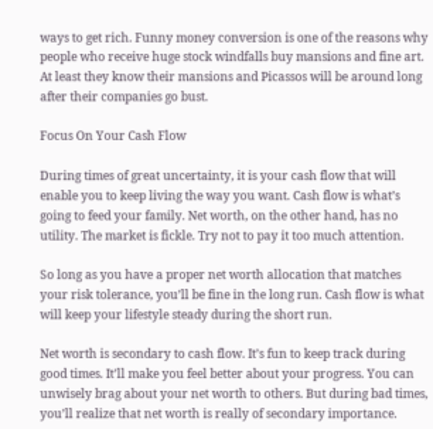ways to get rich. Funny money conversion is one of the reasons why people who receive huge stock windfalls buy mansions and fine art. At least they know their mansions and Picassos will be around long after their companies go bust.

Focus On Your Cash Flow

During times of great uncertainty, it is your cash flow that will enable you to keep living the way you want. Cash flow is what’s going to feed your family. Net worth, on the other hand, has no utility. The market is fickle. Try not to pay it too much attention.

So long as you have a proper net worth allocation that matches your risk tolerance, you’ll be fine in the long run. Cash flow is what will keep your lifestyle steady during the short run.

Net worth is secondary to cash flow. It’s fun to keep track during good times. It’ll make you feel better about your progress. You can unwisely brag about your net worth to others. But during bad times, you’ll realize that net worth is really of secondary importance.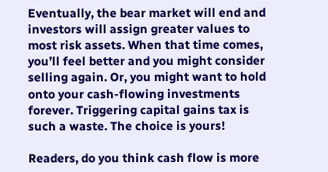Eventually, the bear market will end and investors will assign greater values to most risk assets. When that time comes, you’ll feel better and you might consider selling again. Or, you might want to hold onto your cash-flowing investments forever. Triggering capital gains tax is such a waste. The choice is yours!

Readers, do you think cash flow is more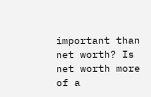important than net worth? Is net worth more of a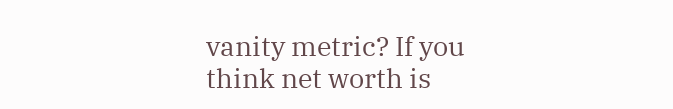vanity metric? If you think net worth is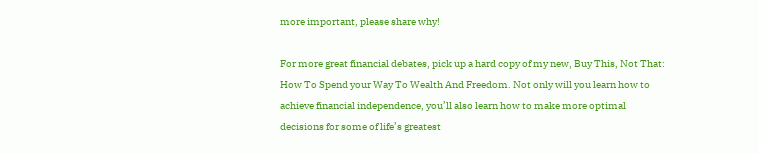more important, please share why!

For more great financial debates, pick up a hard copy of my new, Buy This, Not That: How To Spend your Way To Wealth And Freedom. Not only will you learn how to achieve financial independence, you’ll also learn how to make more optimal decisions for some of life’s greatest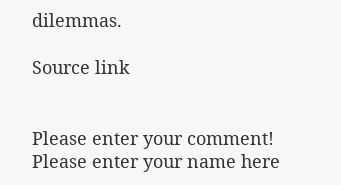dilemmas.

Source link


Please enter your comment!
Please enter your name here